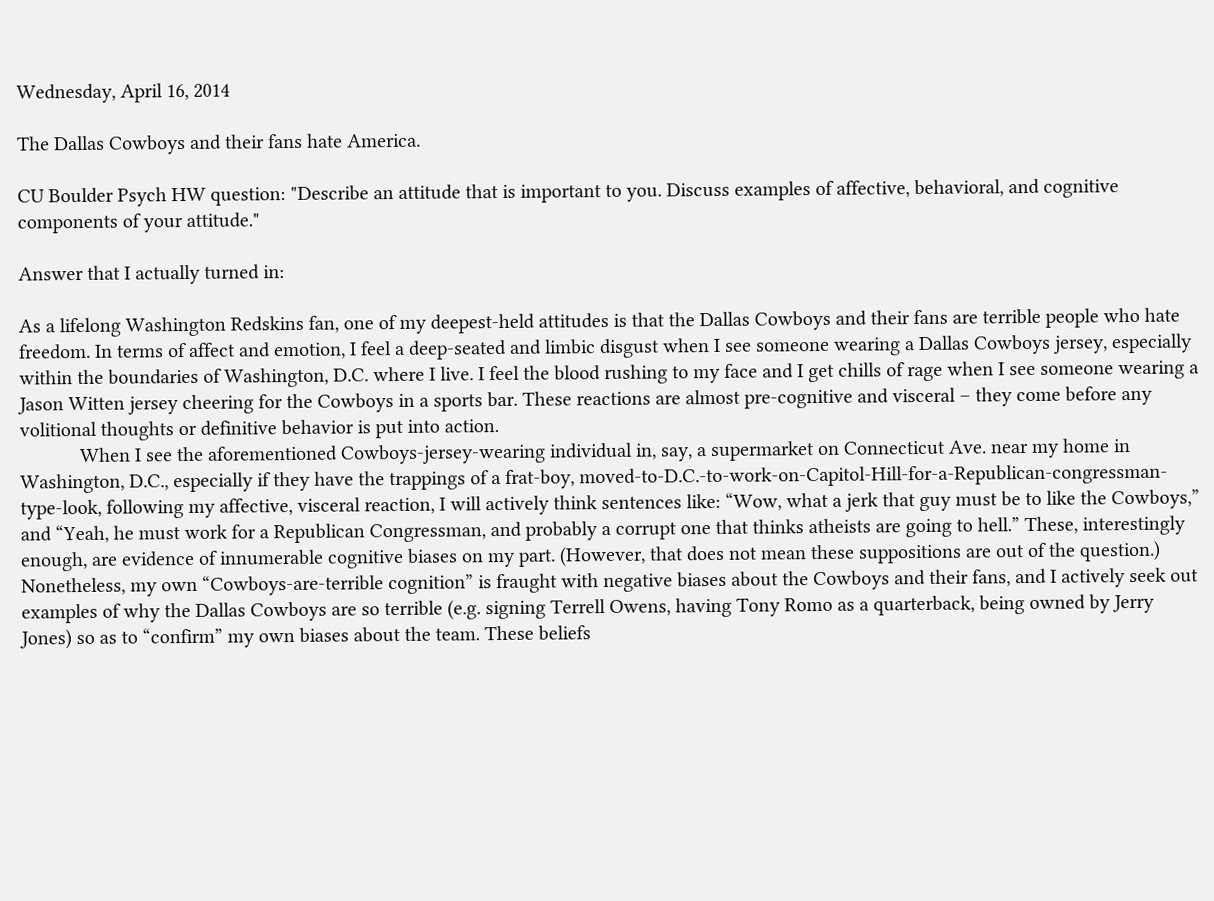Wednesday, April 16, 2014

The Dallas Cowboys and their fans hate America.

CU Boulder Psych HW question: "Describe an attitude that is important to you. Discuss examples of affective, behavioral, and cognitive components of your attitude."

Answer that I actually turned in:

As a lifelong Washington Redskins fan, one of my deepest-held attitudes is that the Dallas Cowboys and their fans are terrible people who hate freedom. In terms of affect and emotion, I feel a deep-seated and limbic disgust when I see someone wearing a Dallas Cowboys jersey, especially within the boundaries of Washington, D.C. where I live. I feel the blood rushing to my face and I get chills of rage when I see someone wearing a Jason Witten jersey cheering for the Cowboys in a sports bar. These reactions are almost pre-cognitive and visceral – they come before any volitional thoughts or definitive behavior is put into action.
            When I see the aforementioned Cowboys-jersey-wearing individual in, say, a supermarket on Connecticut Ave. near my home in Washington, D.C., especially if they have the trappings of a frat-boy, moved-to-D.C.-to-work-on-Capitol-Hill-for-a-Republican-congressman-type-look, following my affective, visceral reaction, I will actively think sentences like: “Wow, what a jerk that guy must be to like the Cowboys,” and “Yeah, he must work for a Republican Congressman, and probably a corrupt one that thinks atheists are going to hell.” These, interestingly enough, are evidence of innumerable cognitive biases on my part. (However, that does not mean these suppositions are out of the question.) Nonetheless, my own “Cowboys-are-terrible cognition” is fraught with negative biases about the Cowboys and their fans, and I actively seek out examples of why the Dallas Cowboys are so terrible (e.g. signing Terrell Owens, having Tony Romo as a quarterback, being owned by Jerry Jones) so as to “confirm” my own biases about the team. These beliefs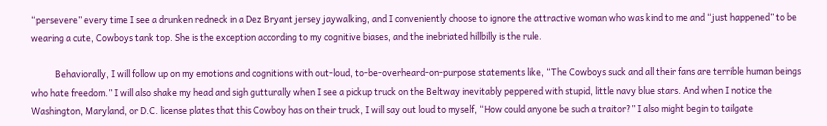“persevere” every time I see a drunken redneck in a Dez Bryant jersey jaywalking, and I conveniently choose to ignore the attractive woman who was kind to me and “just happened” to be wearing a cute, Cowboys tank top. She is the exception according to my cognitive biases, and the inebriated hillbilly is the rule.

            Behaviorally, I will follow up on my emotions and cognitions with out-loud, to-be-overheard-on-purpose statements like, “The Cowboys suck and all their fans are terrible human beings who hate freedom.” I will also shake my head and sigh gutturally when I see a pickup truck on the Beltway inevitably peppered with stupid, little navy blue stars. And when I notice the Washington, Maryland, or D.C. license plates that this Cowboy has on their truck, I will say out loud to myself, “How could anyone be such a traitor?” I also might begin to tailgate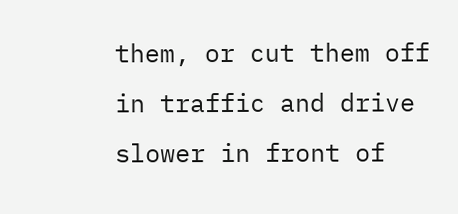them, or cut them off in traffic and drive slower in front of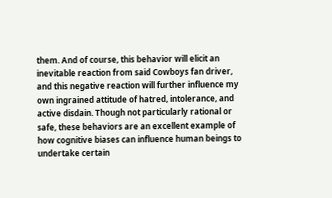them. And of course, this behavior will elicit an inevitable reaction from said Cowboys fan driver, and this negative reaction will further influence my own ingrained attitude of hatred, intolerance, and active disdain. Though not particularly rational or safe, these behaviors are an excellent example of how cognitive biases can influence human beings to undertake certain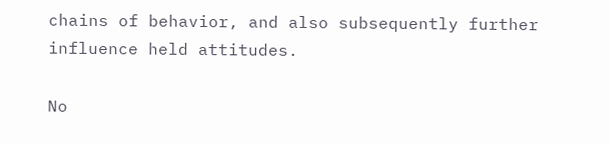chains of behavior, and also subsequently further influence held attitudes.

No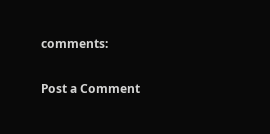comments:

Post a Comment